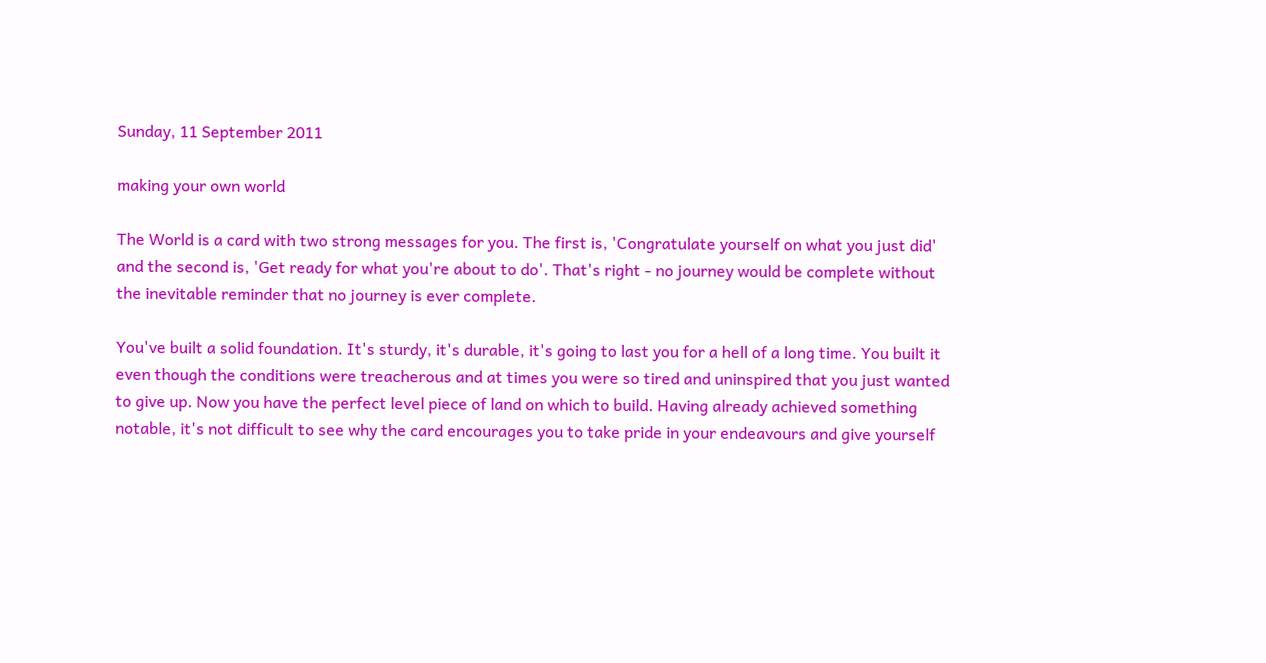Sunday, 11 September 2011

making your own world

The World is a card with two strong messages for you. The first is, 'Congratulate yourself on what you just did' and the second is, 'Get ready for what you're about to do'. That's right - no journey would be complete without the inevitable reminder that no journey is ever complete.

You've built a solid foundation. It's sturdy, it's durable, it's going to last you for a hell of a long time. You built it even though the conditions were treacherous and at times you were so tired and uninspired that you just wanted to give up. Now you have the perfect level piece of land on which to build. Having already achieved something notable, it's not difficult to see why the card encourages you to take pride in your endeavours and give yourself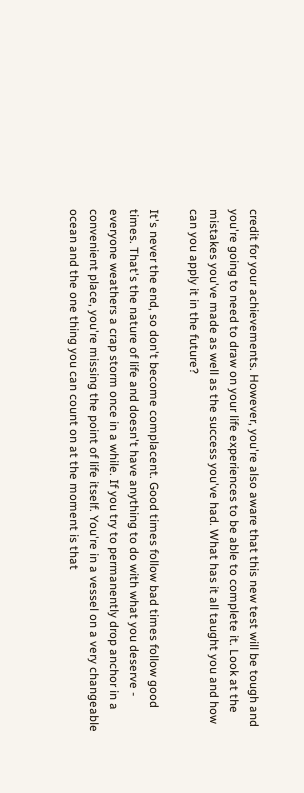credit for your achievements. However, you're also aware that this new test will be tough and you're going to need to draw on your life experiences to be able to complete it. Look at the mistakes you've made as well as the success you've had. What has it all taught you and how can you apply it in the future?

It's never the end, so don't become complacent. Good times follow bad times follow good times. That's the nature of life and doesn't have anything to do with what you deserve - everyone weathers a crap storm once in a while. If you try to permanently drop anchor in a convenient place, you're missing the point of life itself. You're in a vessel on a very changeable ocean and the one thing you can count on at the moment is that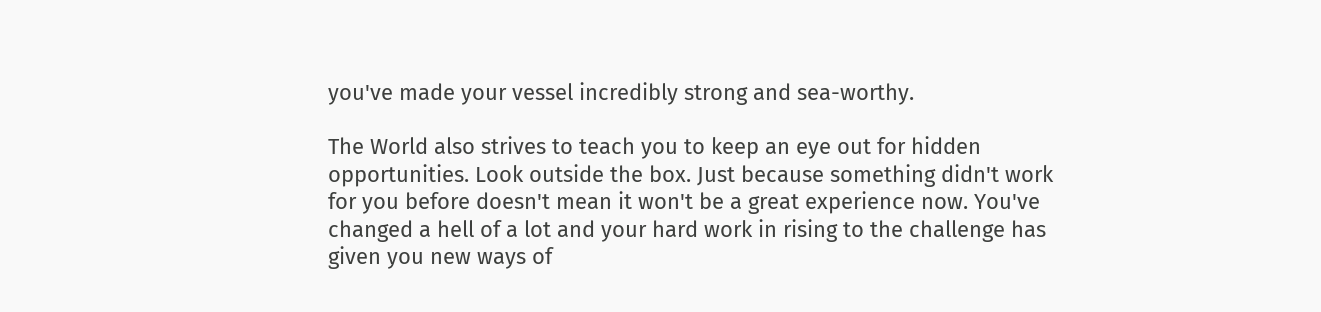you've made your vessel incredibly strong and sea-worthy.

The World also strives to teach you to keep an eye out for hidden opportunities. Look outside the box. Just because something didn't work for you before doesn't mean it won't be a great experience now. You've changed a hell of a lot and your hard work in rising to the challenge has given you new ways of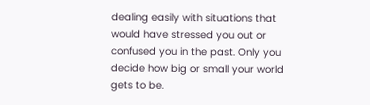dealing easily with situations that would have stressed you out or confused you in the past. Only you decide how big or small your world gets to be.